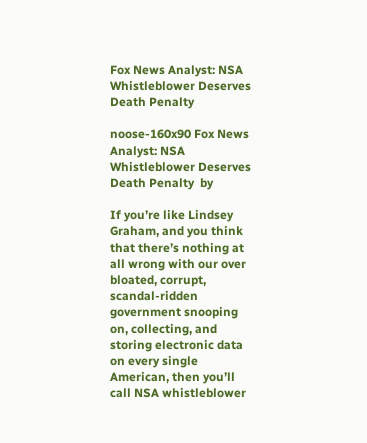Fox News Analyst: NSA Whistleblower Deserves Death Penalty

noose-160x90 Fox News Analyst: NSA Whistleblower Deserves Death Penalty  by

If you’re like Lindsey Graham, and you think that there’s nothing at all wrong with our over bloated, corrupt, scandal-ridden government snooping on, collecting, and storing electronic data on every single American, then you’ll call NSA whistleblower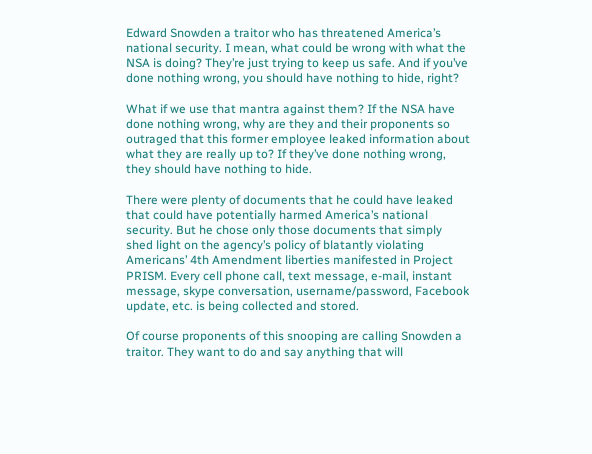Edward Snowden a traitor who has threatened America’s national security. I mean, what could be wrong with what the NSA is doing? They’re just trying to keep us safe. And if you’ve done nothing wrong, you should have nothing to hide, right?

What if we use that mantra against them? If the NSA have done nothing wrong, why are they and their proponents so outraged that this former employee leaked information about what they are really up to? If they’ve done nothing wrong, they should have nothing to hide.

There were plenty of documents that he could have leaked that could have potentially harmed America’s national security. But he chose only those documents that simply shed light on the agency’s policy of blatantly violating Americans’ 4th Amendment liberties manifested in Project PRISM. Every cell phone call, text message, e-mail, instant message, skype conversation, username/password, Facebook update, etc. is being collected and stored.

Of course proponents of this snooping are calling Snowden a traitor. They want to do and say anything that will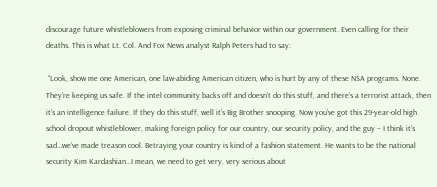discourage future whistleblowers from exposing criminal behavior within our government. Even calling for their deaths. This is what Lt. Col. And Fox News analyst Ralph Peters had to say:

 “Look, show me one American, one law-abiding American citizen, who is hurt by any of these NSA programs. None. They’re keeping us safe. If the intel community backs off and doesn’t do this stuff, and there’s a terrorist attack, then it’s an intelligence failure. If they do this stuff, well it’s Big Brother snooping. Now you’ve got this 29-year-old high school dropout whistleblower, making foreign policy for our country, our security policy, and the guy – I think it’s sad…we’ve made treason cool. Betraying your country is kind of a fashion statement. He wants to be the national security Kim Kardashian…I mean, we need to get very, very serious about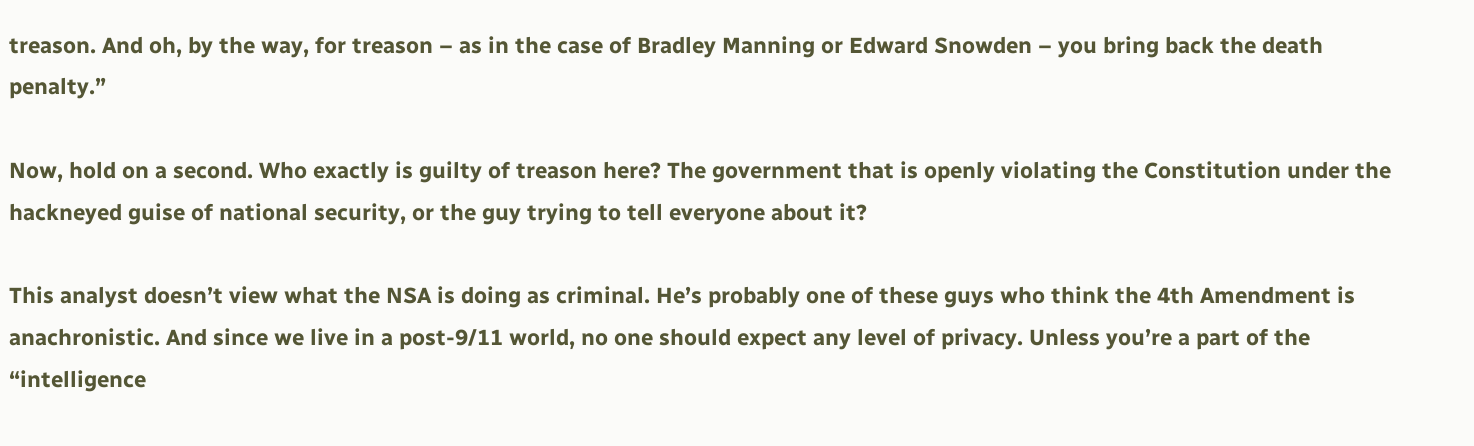treason. And oh, by the way, for treason – as in the case of Bradley Manning or Edward Snowden – you bring back the death penalty.”

Now, hold on a second. Who exactly is guilty of treason here? The government that is openly violating the Constitution under the hackneyed guise of national security, or the guy trying to tell everyone about it?

This analyst doesn’t view what the NSA is doing as criminal. He’s probably one of these guys who think the 4th Amendment is anachronistic. And since we live in a post-9/11 world, no one should expect any level of privacy. Unless you’re a part of the “intelligence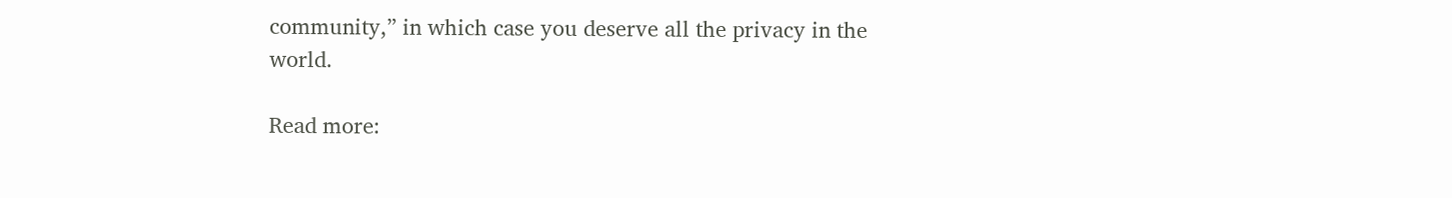community,” in which case you deserve all the privacy in the world.

Read more: